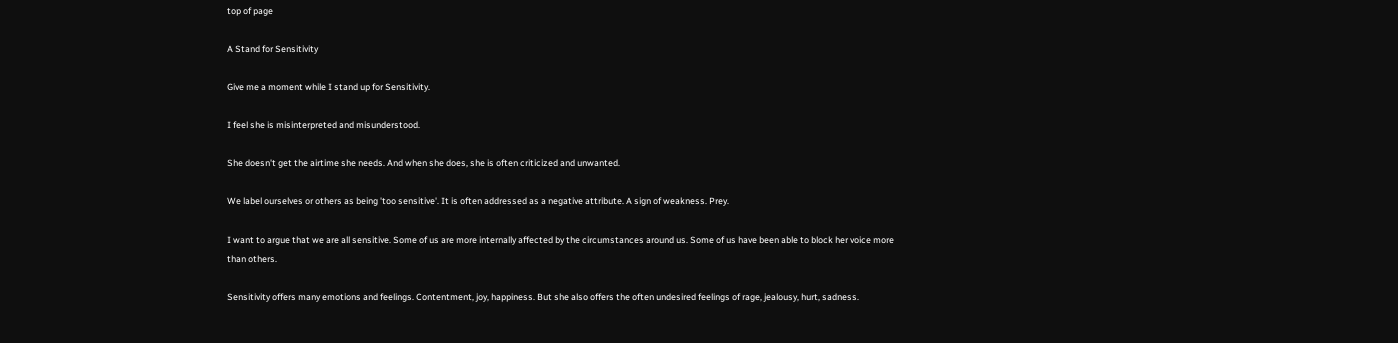top of page

A Stand for Sensitivity

Give me a moment while I stand up for Sensitivity.

I feel she is misinterpreted and misunderstood.

She doesn't get the airtime she needs. And when she does, she is often criticized and unwanted.

We label ourselves or others as being 'too sensitive'. It is often addressed as a negative attribute. A sign of weakness. Prey.

I want to argue that we are all sensitive. Some of us are more internally affected by the circumstances around us. Some of us have been able to block her voice more than others.

Sensitivity offers many emotions and feelings. Contentment, joy, happiness. But she also offers the often undesired feelings of rage, jealousy, hurt, sadness.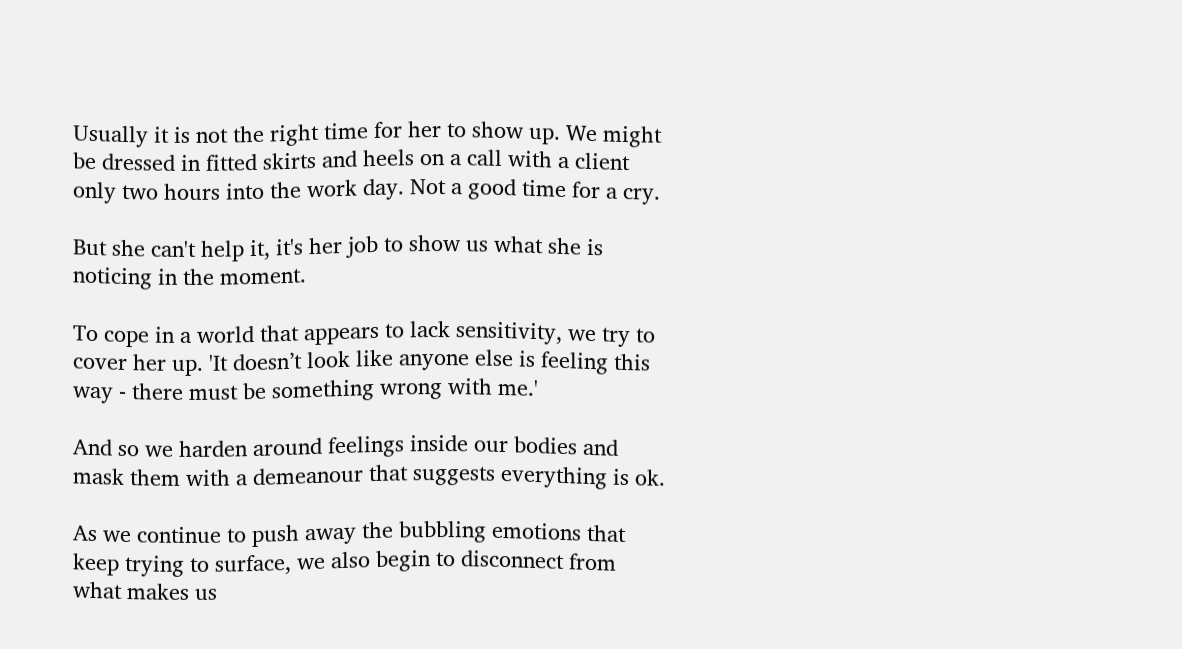Usually it is not the right time for her to show up. We might be dressed in fitted skirts and heels on a call with a client only two hours into the work day. Not a good time for a cry.

But she can't help it, it's her job to show us what she is noticing in the moment.

To cope in a world that appears to lack sensitivity, we try to cover her up. 'It doesn’t look like anyone else is feeling this way - there must be something wrong with me.'

And so we harden around feelings inside our bodies and mask them with a demeanour that suggests everything is ok.

As we continue to push away the bubbling emotions that keep trying to surface, we also begin to disconnect from what makes us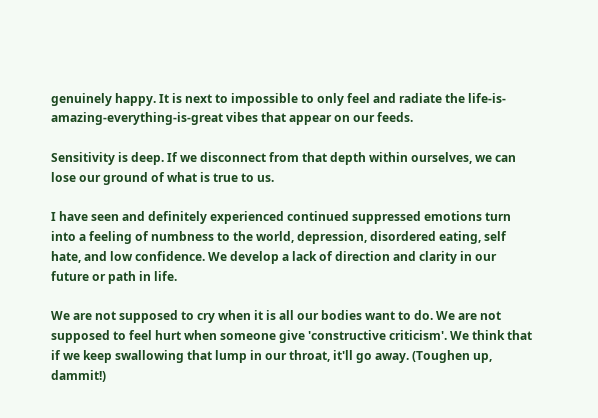genuinely happy. It is next to impossible to only feel and radiate the life-is-amazing-everything-is-great vibes that appear on our feeds.

Sensitivity is deep. If we disconnect from that depth within ourselves, we can lose our ground of what is true to us.

I have seen and definitely experienced continued suppressed emotions turn into a feeling of numbness to the world, depression, disordered eating, self hate, and low confidence. We develop a lack of direction and clarity in our future or path in life.

We are not supposed to cry when it is all our bodies want to do. We are not supposed to feel hurt when someone give 'constructive criticism'. We think that if we keep swallowing that lump in our throat, it'll go away. (Toughen up, dammit!)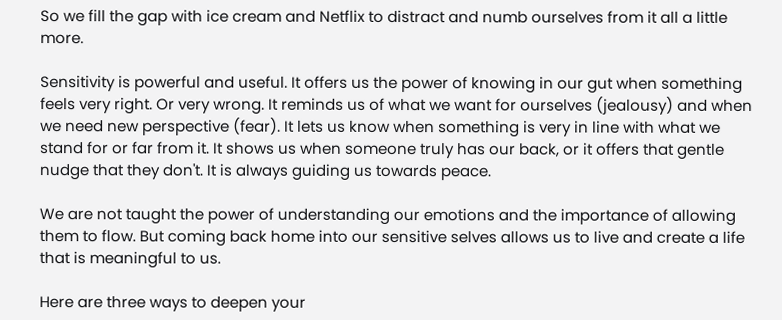So we fill the gap with ice cream and Netflix to distract and numb ourselves from it all a little more.

Sensitivity is powerful and useful. It offers us the power of knowing in our gut when something feels very right. Or very wrong. It reminds us of what we want for ourselves (jealousy) and when we need new perspective (fear). It lets us know when something is very in line with what we stand for or far from it. It shows us when someone truly has our back, or it offers that gentle nudge that they don't. It is always guiding us towards peace.

We are not taught the power of understanding our emotions and the importance of allowing them to flow. But coming back home into our sensitive selves allows us to live and create a life that is meaningful to us.

Here are three ways to deepen your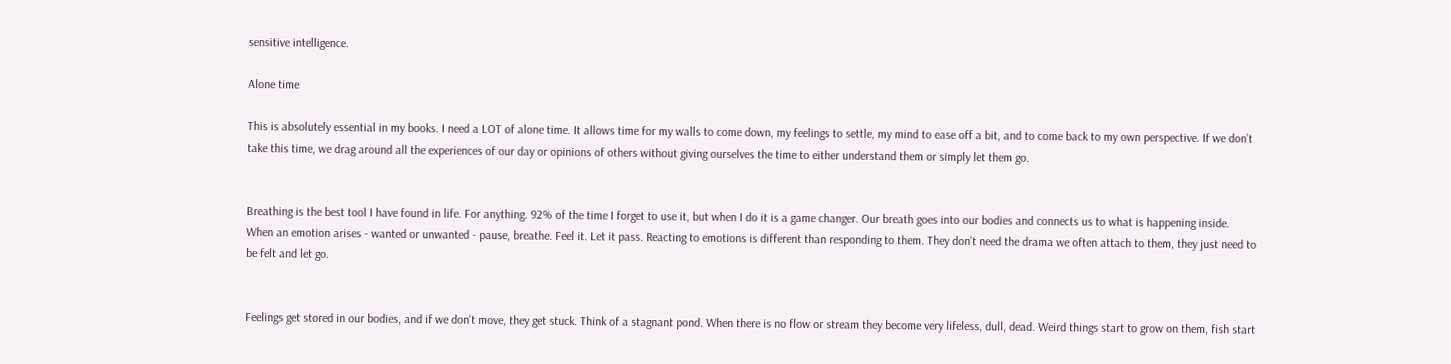sensitive intelligence.

Alone time

This is absolutely essential in my books. I need a LOT of alone time. It allows time for my walls to come down, my feelings to settle, my mind to ease off a bit, and to come back to my own perspective. If we don’t take this time, we drag around all the experiences of our day or opinions of others without giving ourselves the time to either understand them or simply let them go.


Breathing is the best tool I have found in life. For anything. 92% of the time I forget to use it, but when I do it is a game changer. Our breath goes into our bodies and connects us to what is happening inside. When an emotion arises - wanted or unwanted - pause, breathe. Feel it. Let it pass. Reacting to emotions is different than responding to them. They don’t need the drama we often attach to them, they just need to be felt and let go.


Feelings get stored in our bodies, and if we don't move, they get stuck. Think of a stagnant pond. When there is no flow or stream they become very lifeless, dull, dead. Weird things start to grow on them, fish start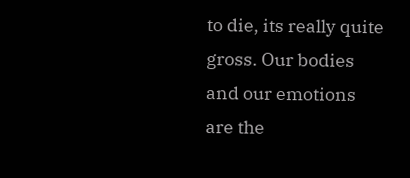to die, its really quite gross. Our bodies and our emotions are the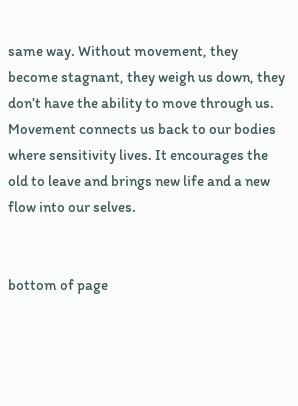same way. Without movement, they become stagnant, they weigh us down, they don’t have the ability to move through us. Movement connects us back to our bodies where sensitivity lives. It encourages the old to leave and brings new life and a new flow into our selves.


bottom of page